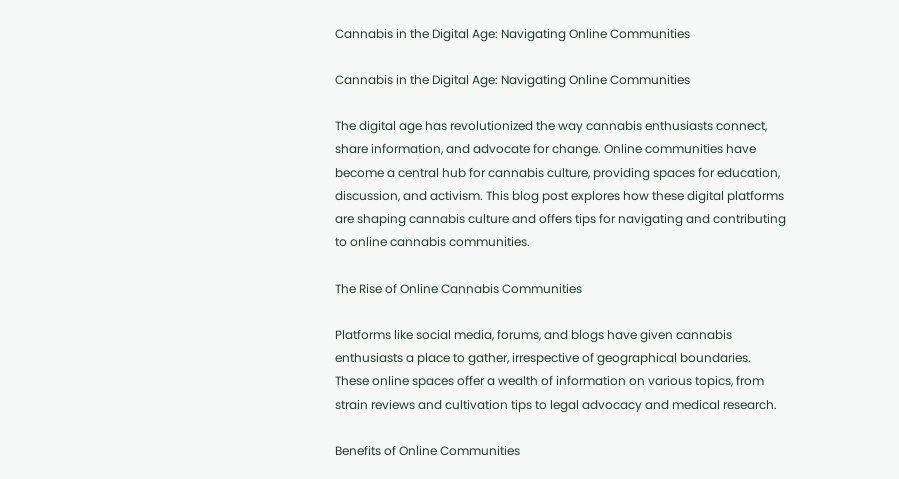Cannabis in the Digital Age: Navigating Online Communities

Cannabis in the Digital Age: Navigating Online Communities

The digital age has revolutionized the way cannabis enthusiasts connect, share information, and advocate for change. Online communities have become a central hub for cannabis culture, providing spaces for education, discussion, and activism. This blog post explores how these digital platforms are shaping cannabis culture and offers tips for navigating and contributing to online cannabis communities.

The Rise of Online Cannabis Communities

Platforms like social media, forums, and blogs have given cannabis enthusiasts a place to gather, irrespective of geographical boundaries. These online spaces offer a wealth of information on various topics, from strain reviews and cultivation tips to legal advocacy and medical research.

Benefits of Online Communities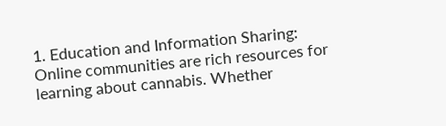1. Education and Information Sharing: Online communities are rich resources for learning about cannabis. Whether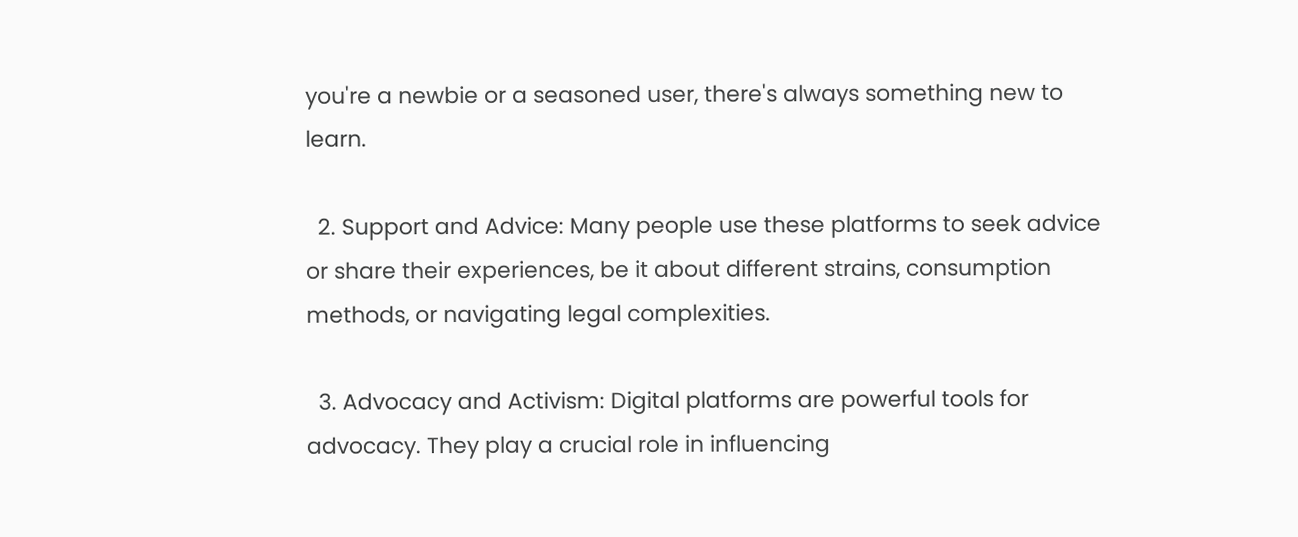you're a newbie or a seasoned user, there's always something new to learn.

  2. Support and Advice: Many people use these platforms to seek advice or share their experiences, be it about different strains, consumption methods, or navigating legal complexities.

  3. Advocacy and Activism: Digital platforms are powerful tools for advocacy. They play a crucial role in influencing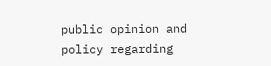public opinion and policy regarding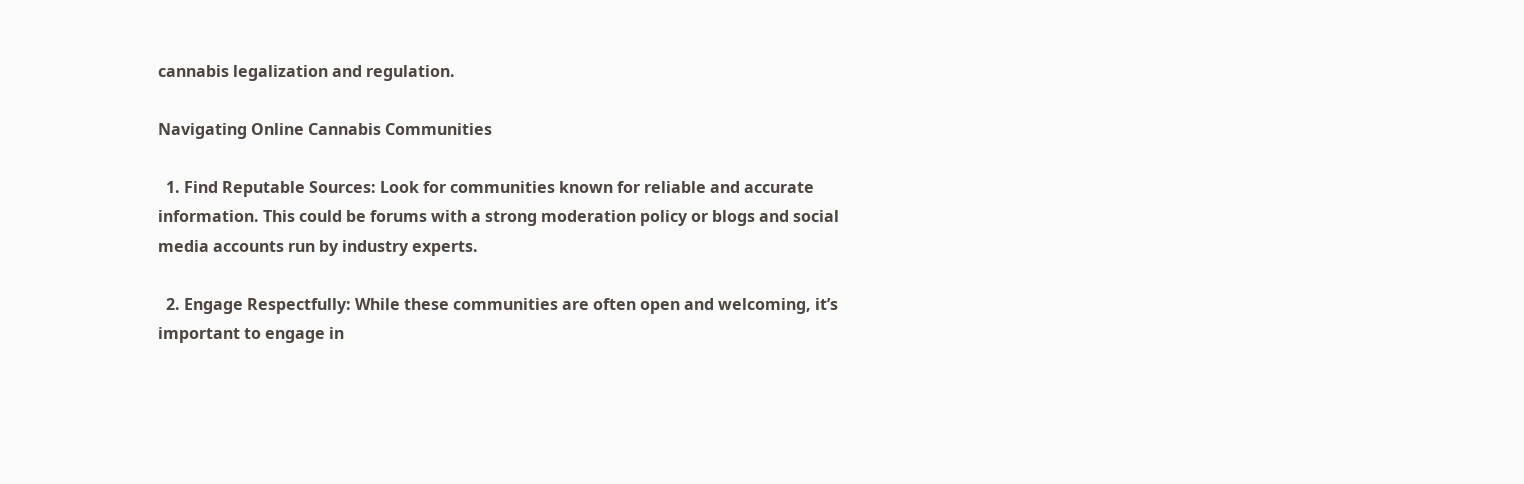cannabis legalization and regulation.

Navigating Online Cannabis Communities

  1. Find Reputable Sources: Look for communities known for reliable and accurate information. This could be forums with a strong moderation policy or blogs and social media accounts run by industry experts.

  2. Engage Respectfully: While these communities are often open and welcoming, it’s important to engage in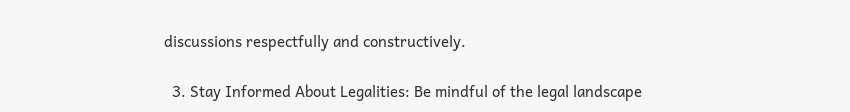discussions respectfully and constructively.

  3. Stay Informed About Legalities: Be mindful of the legal landscape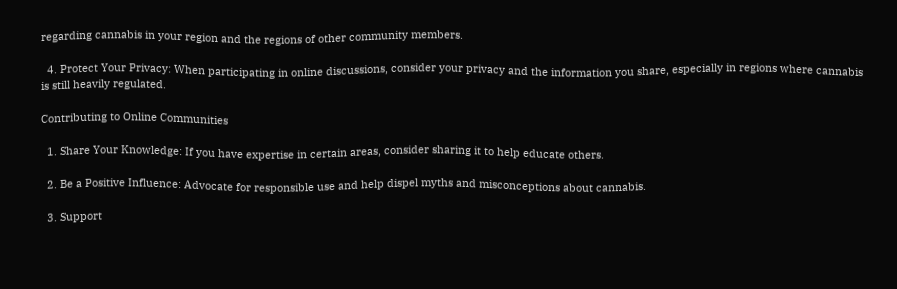regarding cannabis in your region and the regions of other community members.

  4. Protect Your Privacy: When participating in online discussions, consider your privacy and the information you share, especially in regions where cannabis is still heavily regulated.

Contributing to Online Communities

  1. Share Your Knowledge: If you have expertise in certain areas, consider sharing it to help educate others.

  2. Be a Positive Influence: Advocate for responsible use and help dispel myths and misconceptions about cannabis.

  3. Support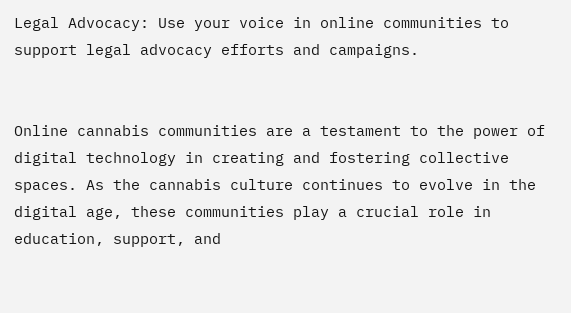Legal Advocacy: Use your voice in online communities to support legal advocacy efforts and campaigns.


Online cannabis communities are a testament to the power of digital technology in creating and fostering collective spaces. As the cannabis culture continues to evolve in the digital age, these communities play a crucial role in education, support, and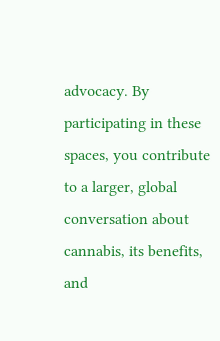advocacy. By participating in these spaces, you contribute to a larger, global conversation about cannabis, its benefits, and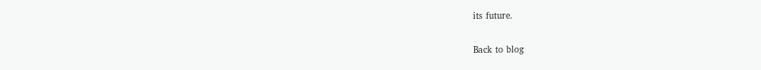its future.

Back to blog